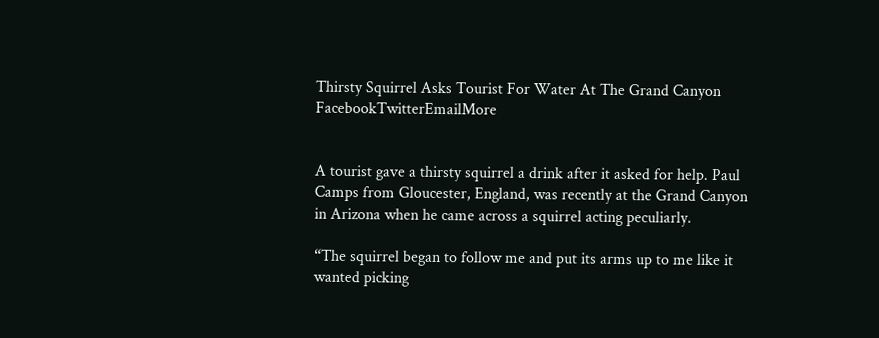Thirsty Squirrel Asks Tourist For Water At The Grand Canyon FacebookTwitterEmailMore


A tourist gave a thirsty squirrel a drink after it asked for help. Paul Camps from Gloucester, England, was recently at the Grand Canyon in Arizona when he came across a squirrel acting peculiarly.

“The squirrel began to follow me and put its arms up to me like it wanted picking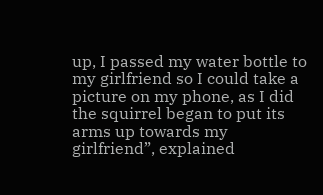up, I passed my water bottle to my girlfriend so I could take a picture on my phone, as I did the squirrel began to put its arms up towards my girlfriend”, explained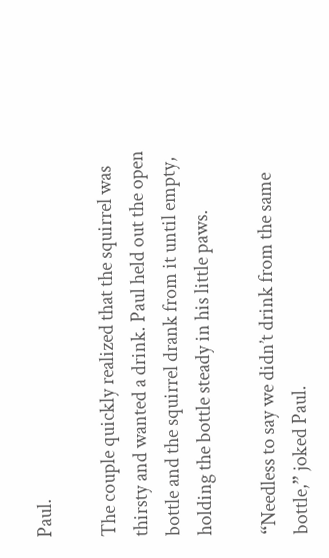Paul.

The couple quickly realized that the squirrel was thirsty and wanted a drink. Paul held out the open bottle and the squirrel drank from it until empty, holding the bottle steady in his little paws.

“Needless to say we didn’t drink from the same bottle,” joked Paul.